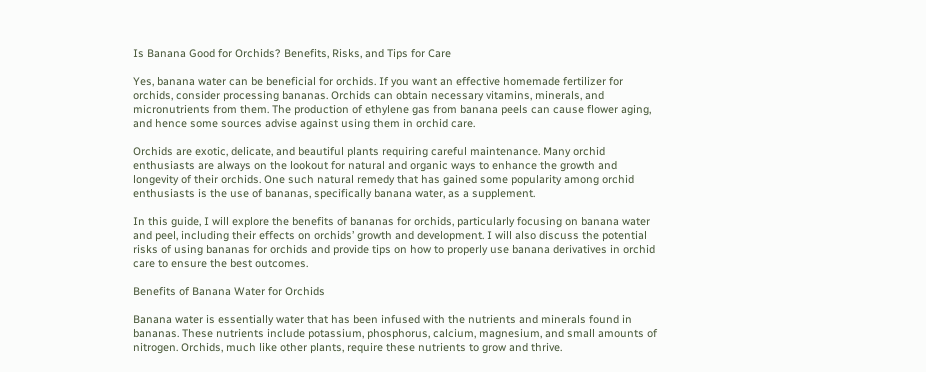Is Banana Good for Orchids? Benefits, Risks, and Tips for Care

Yes, banana water can be beneficial for orchids. If you want an effective homemade fertilizer for orchids, consider processing bananas. Orchids can obtain necessary vitamins, minerals, and micronutrients from them. The production of ethylene gas from banana peels can cause flower aging, and hence some sources advise against using them in orchid care.

Orchids are exotic, delicate, and beautiful plants requiring careful maintenance. Many orchid enthusiasts are always on the lookout for natural and organic ways to enhance the growth and longevity of their orchids. One such natural remedy that has gained some popularity among orchid enthusiasts is the use of bananas, specifically banana water, as a supplement.

In this guide, I will explore the benefits of bananas for orchids, particularly focusing on banana water and peel, including their effects on orchids’ growth and development. I will also discuss the potential risks of using bananas for orchids and provide tips on how to properly use banana derivatives in orchid care to ensure the best outcomes.

Benefits of Banana Water for Orchids

Banana water is essentially water that has been infused with the nutrients and minerals found in bananas. These nutrients include potassium, phosphorus, calcium, magnesium, and small amounts of nitrogen. Orchids, much like other plants, require these nutrients to grow and thrive.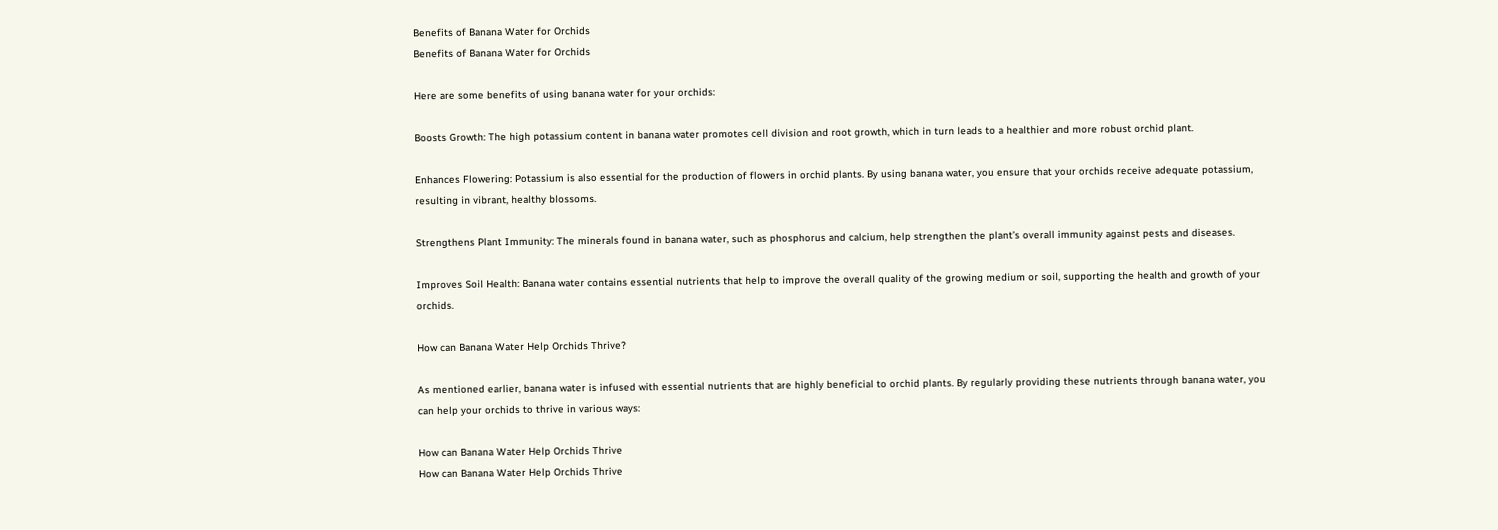Benefits of Banana Water for Orchids
Benefits of Banana Water for Orchids

Here are some benefits of using banana water for your orchids:

Boosts Growth: The high potassium content in banana water promotes cell division and root growth, which in turn leads to a healthier and more robust orchid plant.

Enhances Flowering: Potassium is also essential for the production of flowers in orchid plants. By using banana water, you ensure that your orchids receive adequate potassium, resulting in vibrant, healthy blossoms.

Strengthens Plant Immunity: The minerals found in banana water, such as phosphorus and calcium, help strengthen the plant’s overall immunity against pests and diseases.

Improves Soil Health: Banana water contains essential nutrients that help to improve the overall quality of the growing medium or soil, supporting the health and growth of your orchids.

How can Banana Water Help Orchids Thrive?

As mentioned earlier, banana water is infused with essential nutrients that are highly beneficial to orchid plants. By regularly providing these nutrients through banana water, you can help your orchids to thrive in various ways:

How can Banana Water Help Orchids Thrive
How can Banana Water Help Orchids Thrive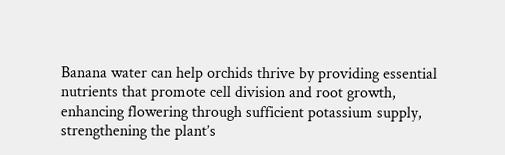Banana water can help orchids thrive by providing essential nutrients that promote cell division and root growth, enhancing flowering through sufficient potassium supply, strengthening the plant’s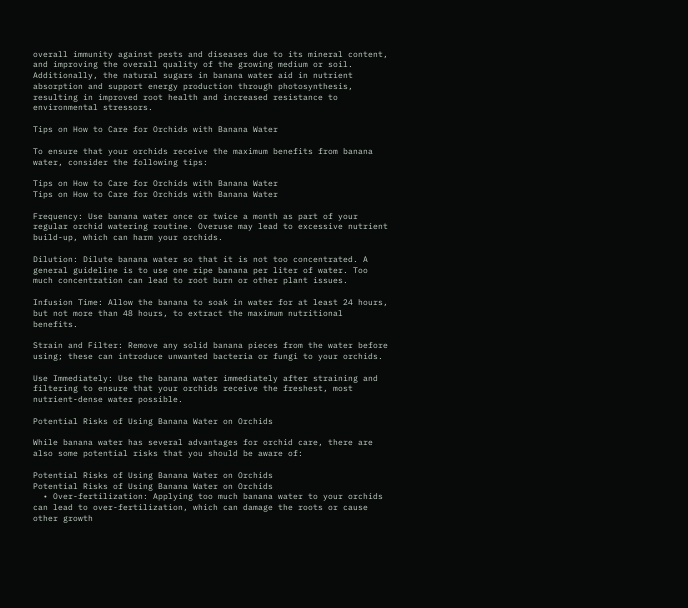overall immunity against pests and diseases due to its mineral content, and improving the overall quality of the growing medium or soil. Additionally, the natural sugars in banana water aid in nutrient absorption and support energy production through photosynthesis, resulting in improved root health and increased resistance to environmental stressors.

Tips on How to Care for Orchids with Banana Water

To ensure that your orchids receive the maximum benefits from banana water, consider the following tips:

Tips on How to Care for Orchids with Banana Water
Tips on How to Care for Orchids with Banana Water

Frequency: Use banana water once or twice a month as part of your regular orchid watering routine. Overuse may lead to excessive nutrient build-up, which can harm your orchids.

Dilution: Dilute banana water so that it is not too concentrated. A general guideline is to use one ripe banana per liter of water. Too much concentration can lead to root burn or other plant issues.

Infusion Time: Allow the banana to soak in water for at least 24 hours, but not more than 48 hours, to extract the maximum nutritional benefits.

Strain and Filter: Remove any solid banana pieces from the water before using; these can introduce unwanted bacteria or fungi to your orchids.

Use Immediately: Use the banana water immediately after straining and filtering to ensure that your orchids receive the freshest, most nutrient-dense water possible.

Potential Risks of Using Banana Water on Orchids

While banana water has several advantages for orchid care, there are also some potential risks that you should be aware of:

Potential Risks of Using Banana Water on Orchids
Potential Risks of Using Banana Water on Orchids
  • Over-fertilization: Applying too much banana water to your orchids can lead to over-fertilization, which can damage the roots or cause other growth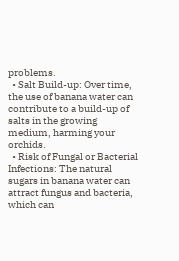problems.
  • Salt Build-up: Over time, the use of banana water can contribute to a build-up of salts in the growing medium, harming your orchids.
  • Risk of Fungal or Bacterial Infections: The natural sugars in banana water can attract fungus and bacteria, which can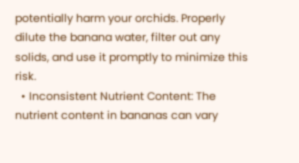potentially harm your orchids. Properly dilute the banana water, filter out any solids, and use it promptly to minimize this risk.
  • Inconsistent Nutrient Content: The nutrient content in bananas can vary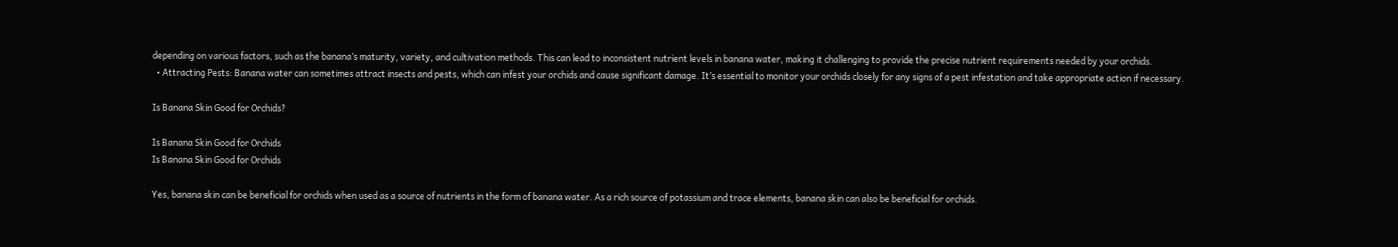depending on various factors, such as the banana’s maturity, variety, and cultivation methods. This can lead to inconsistent nutrient levels in banana water, making it challenging to provide the precise nutrient requirements needed by your orchids.
  • Attracting Pests: Banana water can sometimes attract insects and pests, which can infest your orchids and cause significant damage. It’s essential to monitor your orchids closely for any signs of a pest infestation and take appropriate action if necessary.

Is Banana Skin Good for Orchids?

Is Banana Skin Good for Orchids
Is Banana Skin Good for Orchids

Yes, banana skin can be beneficial for orchids when used as a source of nutrients in the form of banana water. As a rich source of potassium and trace elements, banana skin can also be beneficial for orchids.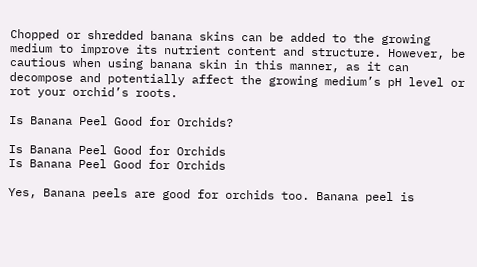Chopped or shredded banana skins can be added to the growing medium to improve its nutrient content and structure. However, be cautious when using banana skin in this manner, as it can decompose and potentially affect the growing medium’s pH level or rot your orchid’s roots.

Is Banana Peel Good for Orchids?

Is Banana Peel Good for Orchids
Is Banana Peel Good for Orchids

Yes, Banana peels are good for orchids too. Banana peel is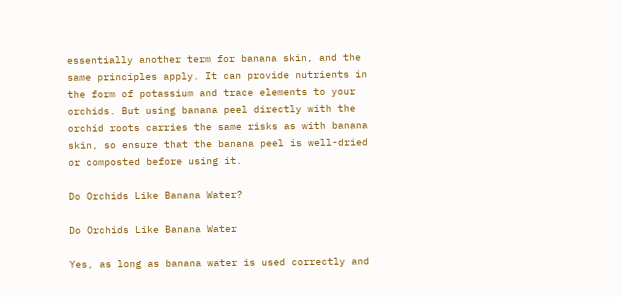essentially another term for banana skin, and the same principles apply. It can provide nutrients in the form of potassium and trace elements to your orchids. But using banana peel directly with the orchid roots carries the same risks as with banana skin, so ensure that the banana peel is well-dried or composted before using it.

Do Orchids Like Banana Water?

Do Orchids Like Banana Water

Yes, as long as banana water is used correctly and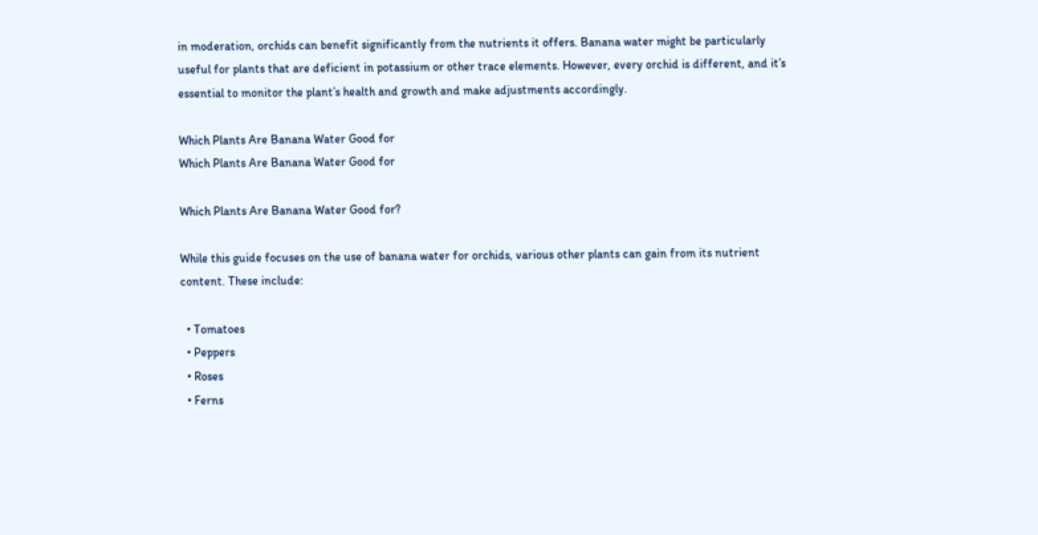in moderation, orchids can benefit significantly from the nutrients it offers. Banana water might be particularly useful for plants that are deficient in potassium or other trace elements. However, every orchid is different, and it’s essential to monitor the plant’s health and growth and make adjustments accordingly.

Which Plants Are Banana Water Good for
Which Plants Are Banana Water Good for

Which Plants Are Banana Water Good for?

While this guide focuses on the use of banana water for orchids, various other plants can gain from its nutrient content. These include:

  • Tomatoes
  • Peppers
  • Roses
  • Ferns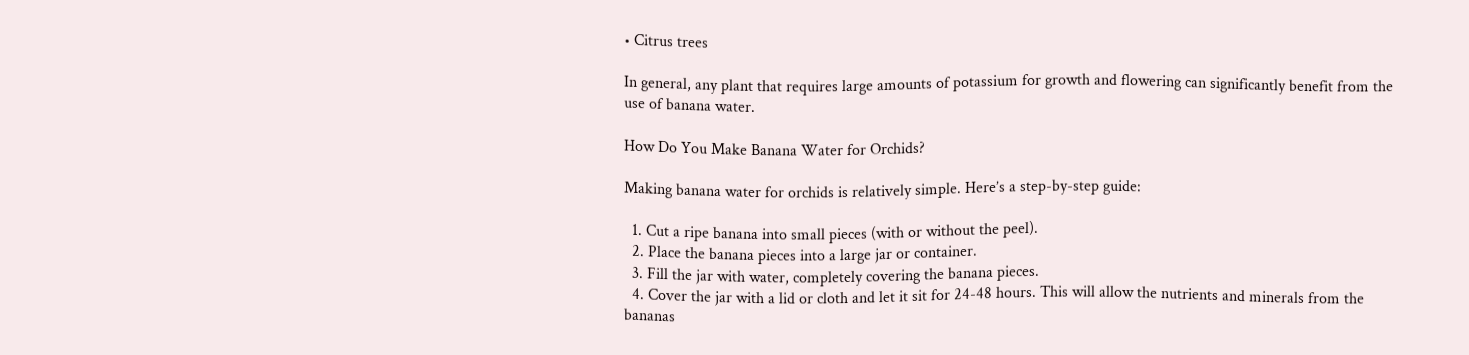• Citrus trees

In general, any plant that requires large amounts of potassium for growth and flowering can significantly benefit from the use of banana water.

How Do You Make Banana Water for Orchids?

Making banana water for orchids is relatively simple. Here’s a step-by-step guide:

  1. Cut a ripe banana into small pieces (with or without the peel).
  2. Place the banana pieces into a large jar or container.
  3. Fill the jar with water, completely covering the banana pieces.
  4. Cover the jar with a lid or cloth and let it sit for 24-48 hours. This will allow the nutrients and minerals from the bananas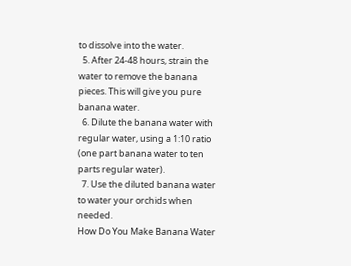to dissolve into the water.
  5. After 24-48 hours, strain the water to remove the banana pieces. This will give you pure banana water.
  6. Dilute the banana water with regular water, using a 1:10 ratio (one part banana water to ten parts regular water).
  7. Use the diluted banana water to water your orchids when needed.
How Do You Make Banana Water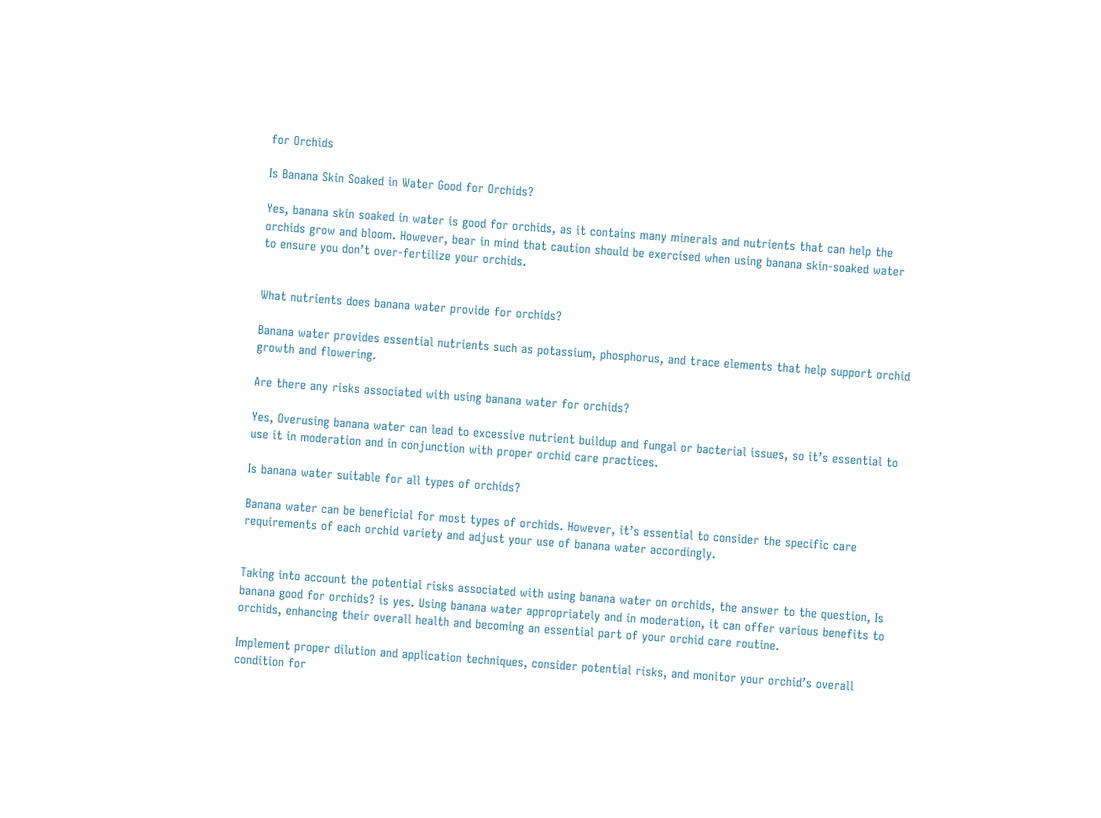for Orchids

Is Banana Skin Soaked in Water Good for Orchids?

Yes, banana skin soaked in water is good for orchids, as it contains many minerals and nutrients that can help the orchids grow and bloom. However, bear in mind that caution should be exercised when using banana skin-soaked water to ensure you don’t over-fertilize your orchids.


What nutrients does banana water provide for orchids?

Banana water provides essential nutrients such as potassium, phosphorus, and trace elements that help support orchid growth and flowering.

Are there any risks associated with using banana water for orchids?

Yes, Overusing banana water can lead to excessive nutrient buildup and fungal or bacterial issues, so it’s essential to use it in moderation and in conjunction with proper orchid care practices.

Is banana water suitable for all types of orchids?

Banana water can be beneficial for most types of orchids. However, it’s essential to consider the specific care requirements of each orchid variety and adjust your use of banana water accordingly.


Taking into account the potential risks associated with using banana water on orchids, the answer to the question, Is banana good for orchids? is yes. Using banana water appropriately and in moderation, it can offer various benefits to orchids, enhancing their overall health and becoming an essential part of your orchid care routine.

Implement proper dilution and application techniques, consider potential risks, and monitor your orchid’s overall condition for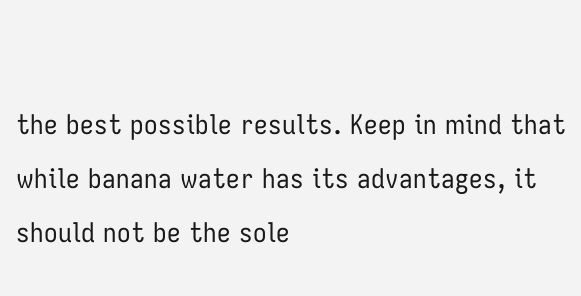the best possible results. Keep in mind that while banana water has its advantages, it should not be the sole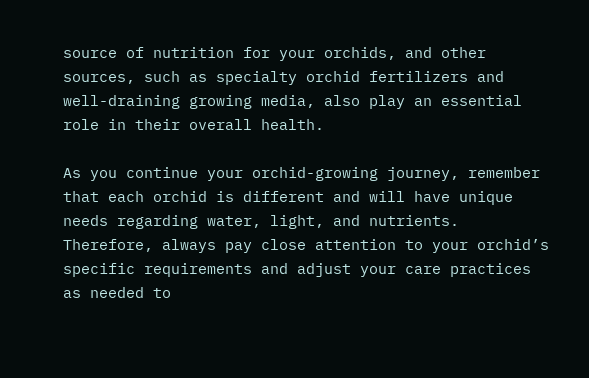source of nutrition for your orchids, and other sources, such as specialty orchid fertilizers and well-draining growing media, also play an essential role in their overall health.

As you continue your orchid-growing journey, remember that each orchid is different and will have unique needs regarding water, light, and nutrients. Therefore, always pay close attention to your orchid’s specific requirements and adjust your care practices as needed to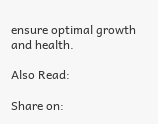ensure optimal growth and health.

Also Read:

Share on: